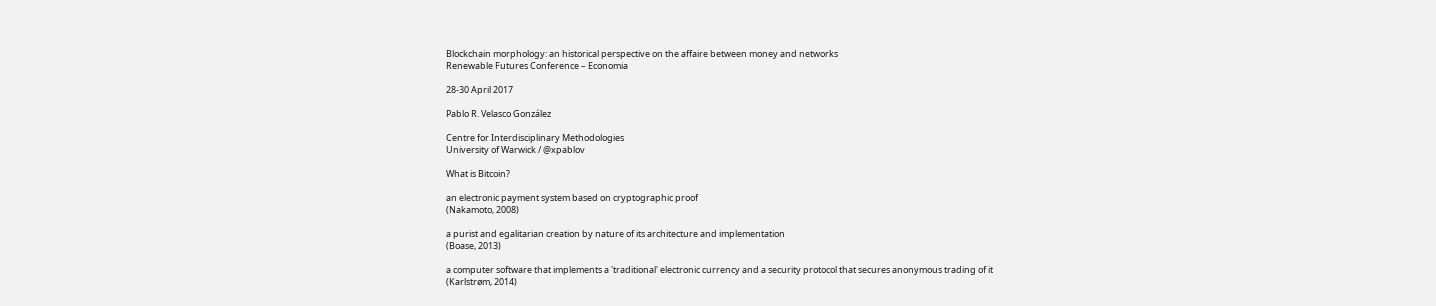Blockchain morphology: an historical perspective on the affaire between money and networks
Renewable Futures Conference – Economia

28-30 April 2017

Pablo R. Velasco González

Centre for Interdisciplinary Methodologies
University of Warwick / @xpablov

What is Bitcoin?

an electronic payment system based on cryptographic proof
(Nakamoto, 2008)

a purist and egalitarian creation by nature of its architecture and implementation
(Boase, 2013)

a computer software that implements a 'traditional' electronic currency and a security protocol that secures anonymous trading of it
(Karlstrøm, 2014)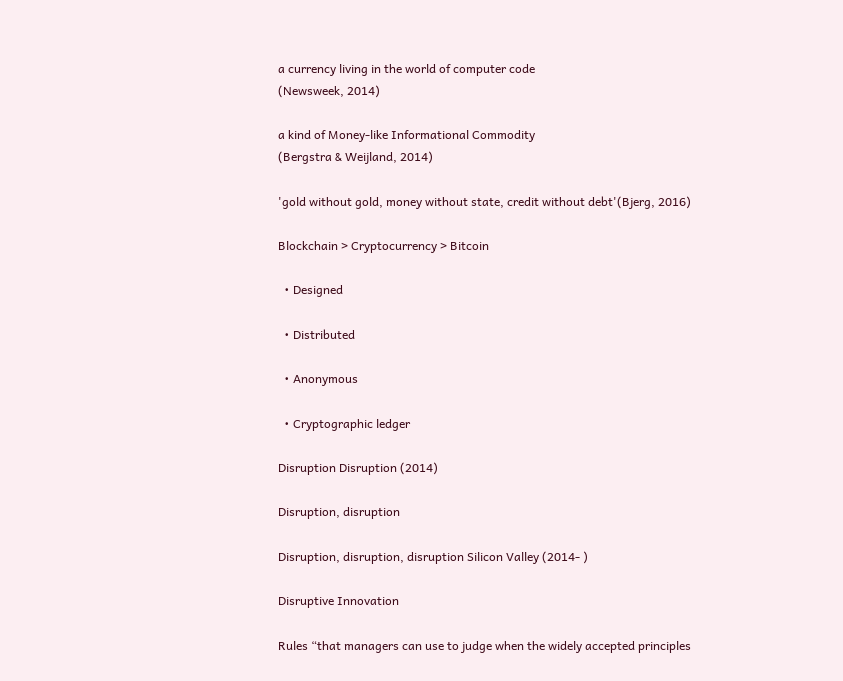a currency living in the world of computer code
(Newsweek, 2014)

a kind of Money-like Informational Commodity
(Bergstra & Weijland, 2014)

'gold without gold, money without state, credit without debt'(Bjerg, 2016)

Blockchain > Cryptocurrency > Bitcoin

  • Designed

  • Distributed

  • Anonymous

  • Cryptographic ledger

Disruption Disruption (2014)

Disruption, disruption

Disruption, disruption, disruption Silicon Valley (2014- )

Disruptive Innovation

Rules “that managers can use to judge when the widely accepted principles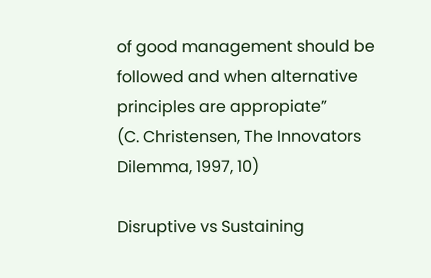of good management should be followed and when alternative principles are appropiate”
(C. Christensen, The Innovators Dilemma, 1997, 10)

Disruptive vs Sustaining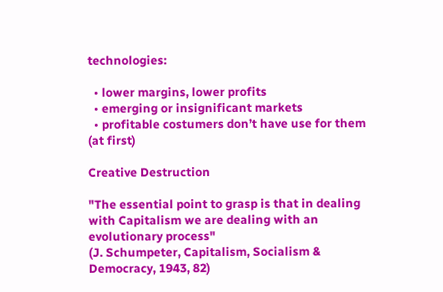technologies:

  • lower margins, lower profits
  • emerging or insignificant markets
  • profitable costumers don’t have use for them (at first)

Creative Destruction

"The essential point to grasp is that in dealing with Capitalism we are dealing with an evolutionary process"
(J. Schumpeter, Capitalism, Socialism & Democracy, 1943, 82)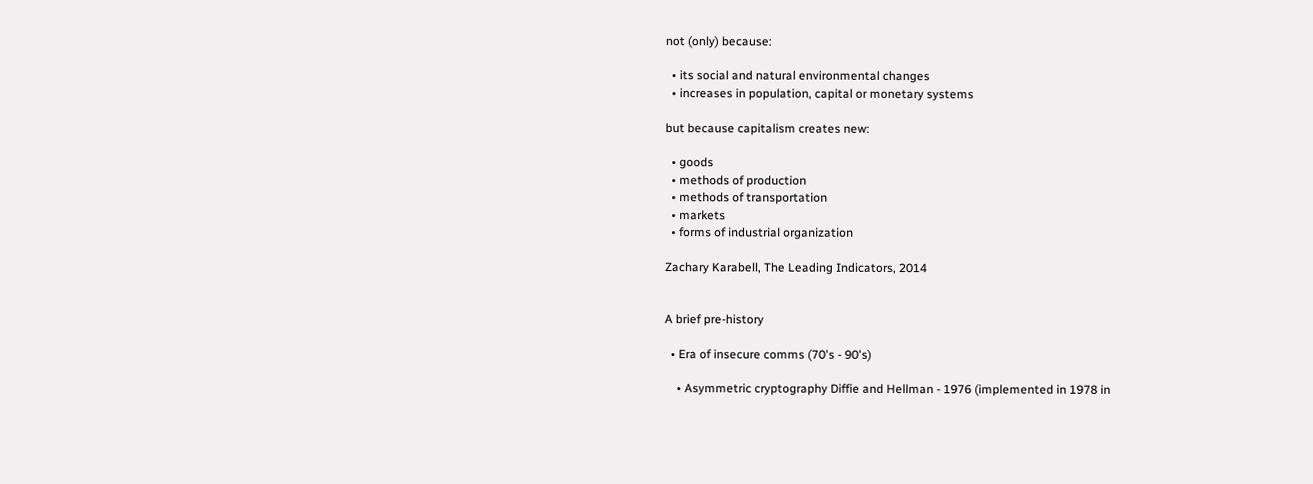not (only) because:

  • its social and natural environmental changes
  • increases in population, capital or monetary systems

but because capitalism creates new:

  • goods
  • methods of production
  • methods of transportation
  • markets
  • forms of industrial organization

Zachary Karabell, The Leading Indicators, 2014


A brief pre-history

  • Era of insecure comms (70's - 90's)

    • Asymmetric cryptography Diffie and Hellman - 1976 (implemented in 1978 in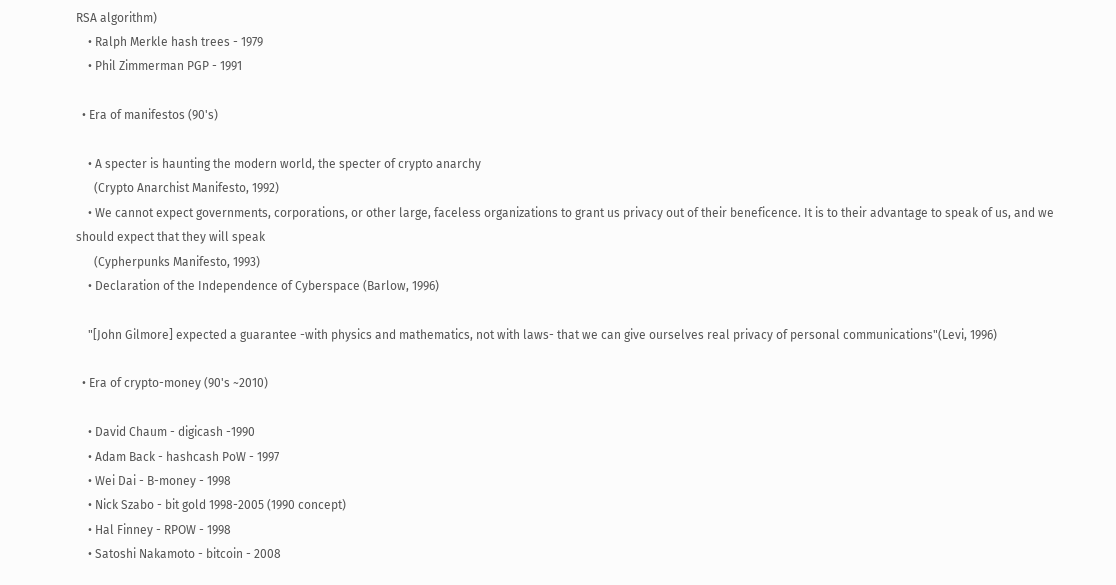RSA algorithm)
    • Ralph Merkle hash trees - 1979
    • Phil Zimmerman PGP - 1991

  • Era of manifestos (90's)

    • A specter is haunting the modern world, the specter of crypto anarchy
      (Crypto Anarchist Manifesto, 1992)
    • We cannot expect governments, corporations, or other large, faceless organizations to grant us privacy out of their beneficence. It is to their advantage to speak of us, and we should expect that they will speak
      (Cypherpunks Manifesto, 1993)
    • Declaration of the Independence of Cyberspace (Barlow, 1996)

    "[John Gilmore] expected a guarantee -with physics and mathematics, not with laws- that we can give ourselves real privacy of personal communications"(Levi, 1996)

  • Era of crypto-money (90's ~2010)

    • David Chaum - digicash -1990
    • Adam Back - hashcash PoW - 1997
    • Wei Dai - B-money - 1998
    • Nick Szabo - bit gold 1998-2005 (1990 concept)
    • Hal Finney - RPOW - 1998
    • Satoshi Nakamoto - bitcoin - 2008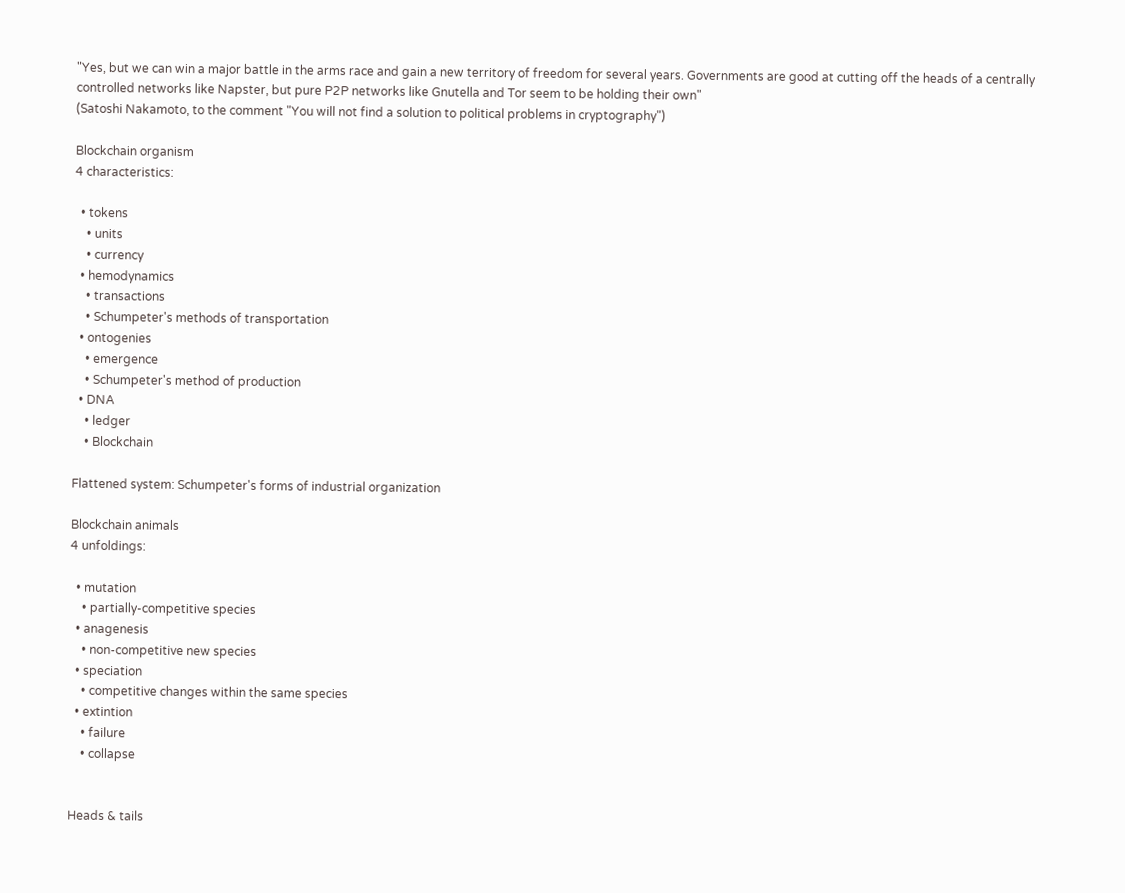"Yes, but we can win a major battle in the arms race and gain a new territory of freedom for several years. Governments are good at cutting off the heads of a centrally controlled networks like Napster, but pure P2P networks like Gnutella and Tor seem to be holding their own"
(Satoshi Nakamoto, to the comment "You will not find a solution to political problems in cryptography")

Blockchain organism
4 characteristics:

  • tokens
    • units
    • currency
  • hemodynamics
    • transactions
    • Schumpeter's methods of transportation
  • ontogenies
    • emergence
    • Schumpeter's method of production
  • DNA
    • ledger
    • Blockchain

Flattened system: Schumpeter's forms of industrial organization

Blockchain animals
4 unfoldings:

  • mutation
    • partially-competitive species
  • anagenesis
    • non-competitive new species
  • speciation
    • competitive changes within the same species
  • extintion
    • failure
    • collapse


Heads & tails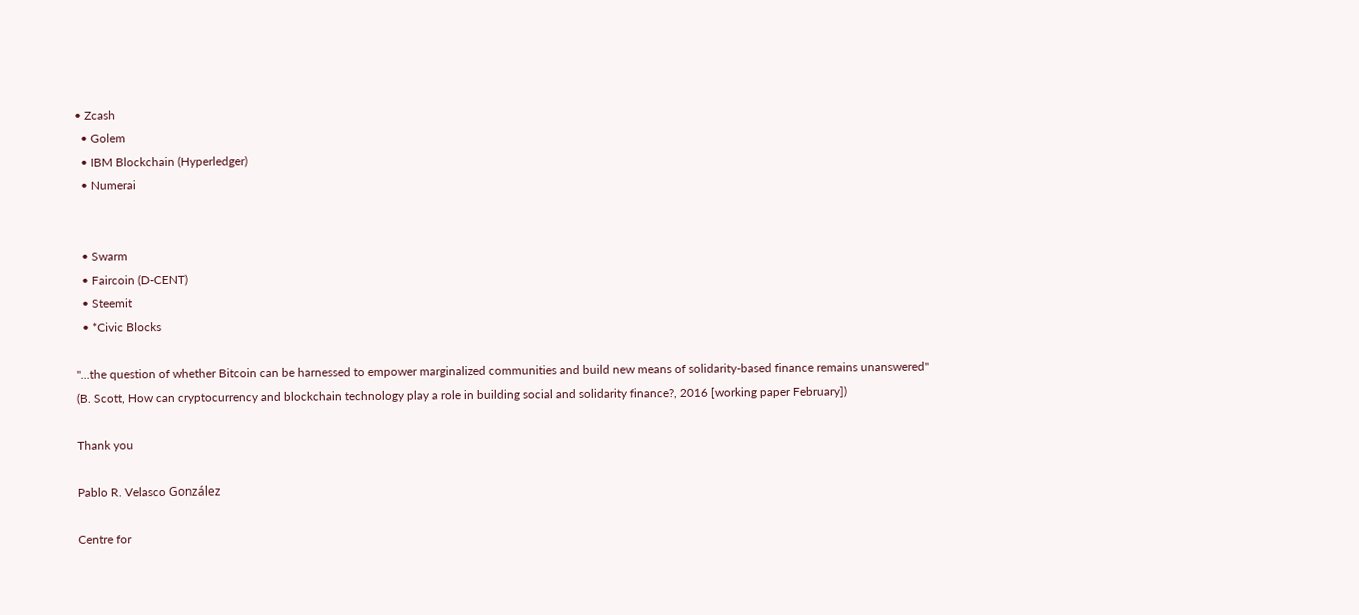• Zcash
  • Golem
  • IBM Blockchain (Hyperledger)
  • Numerai


  • Swarm
  • Faircoin (D-CENT)
  • Steemit
  • *Civic Blocks

"...the question of whether Bitcoin can be harnessed to empower marginalized communities and build new means of solidarity-based finance remains unanswered"
(B. Scott, How can cryptocurrency and blockchain technology play a role in building social and solidarity finance?, 2016 [working paper February])

Thank you

Pablo R. Velasco González

Centre for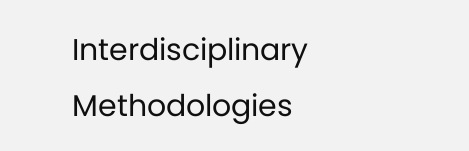Interdisciplinary Methodologies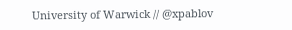University of Warwick // @xpablov